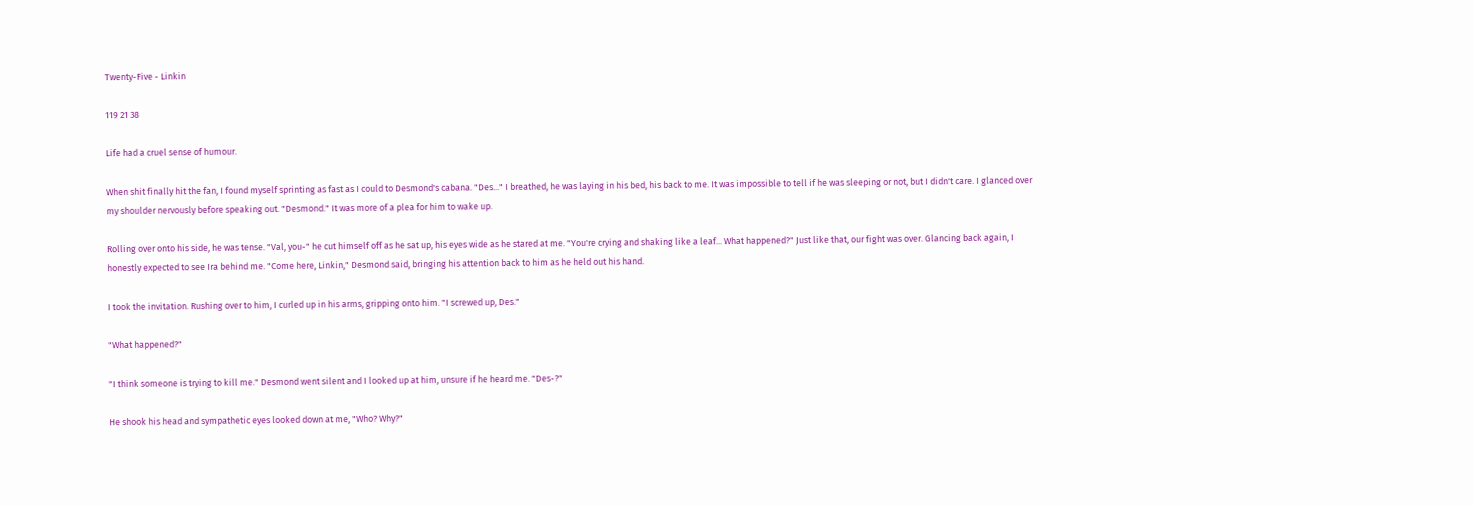Twenty-Five - Linkin

119 21 38

Life had a cruel sense of humour.

When shit finally hit the fan, I found myself sprinting as fast as I could to Desmond's cabana. "Des..." I breathed, he was laying in his bed, his back to me. It was impossible to tell if he was sleeping or not, but I didn't care. I glanced over my shoulder nervously before speaking out. "Desmond." It was more of a plea for him to wake up.

Rolling over onto his side, he was tense. "Val, you-" he cut himself off as he sat up, his eyes wide as he stared at me. "You're crying and shaking like a leaf... What happened?" Just like that, our fight was over. Glancing back again, I honestly expected to see Ira behind me. "Come here, Linkin," Desmond said, bringing his attention back to him as he held out his hand.

I took the invitation. Rushing over to him, I curled up in his arms, gripping onto him. "I screwed up, Des."

"What happened?"

"I think someone is trying to kill me." Desmond went silent and I looked up at him, unsure if he heard me. "Des-?"

He shook his head and sympathetic eyes looked down at me, "Who? Why?"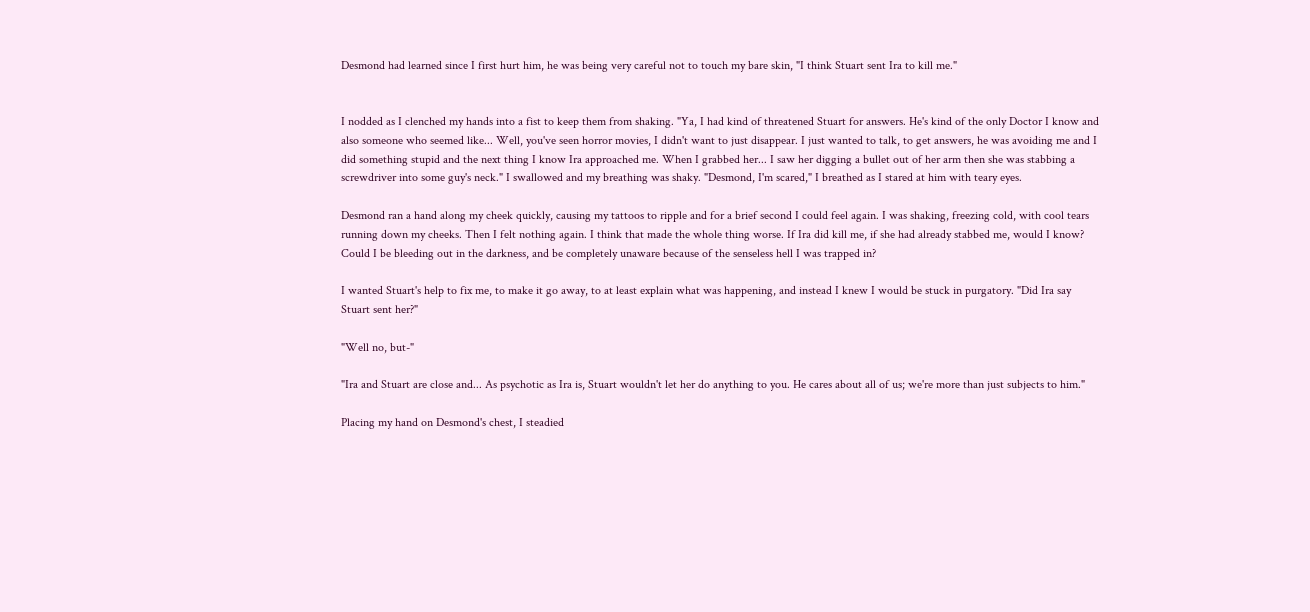Desmond had learned since I first hurt him, he was being very careful not to touch my bare skin, "I think Stuart sent Ira to kill me."


I nodded as I clenched my hands into a fist to keep them from shaking. "Ya, I had kind of threatened Stuart for answers. He's kind of the only Doctor I know and also someone who seemed like... Well, you've seen horror movies, I didn't want to just disappear. I just wanted to talk, to get answers, he was avoiding me and I did something stupid and the next thing I know Ira approached me. When I grabbed her... I saw her digging a bullet out of her arm then she was stabbing a screwdriver into some guy's neck." I swallowed and my breathing was shaky. "Desmond, I'm scared," I breathed as I stared at him with teary eyes.

Desmond ran a hand along my cheek quickly, causing my tattoos to ripple and for a brief second I could feel again. I was shaking, freezing cold, with cool tears running down my cheeks. Then I felt nothing again. I think that made the whole thing worse. If Ira did kill me, if she had already stabbed me, would I know? Could I be bleeding out in the darkness, and be completely unaware because of the senseless hell I was trapped in?

I wanted Stuart's help to fix me, to make it go away, to at least explain what was happening, and instead I knew I would be stuck in purgatory. "Did Ira say Stuart sent her?"

"Well no, but-"

"Ira and Stuart are close and... As psychotic as Ira is, Stuart wouldn't let her do anything to you. He cares about all of us; we're more than just subjects to him."

Placing my hand on Desmond's chest, I steadied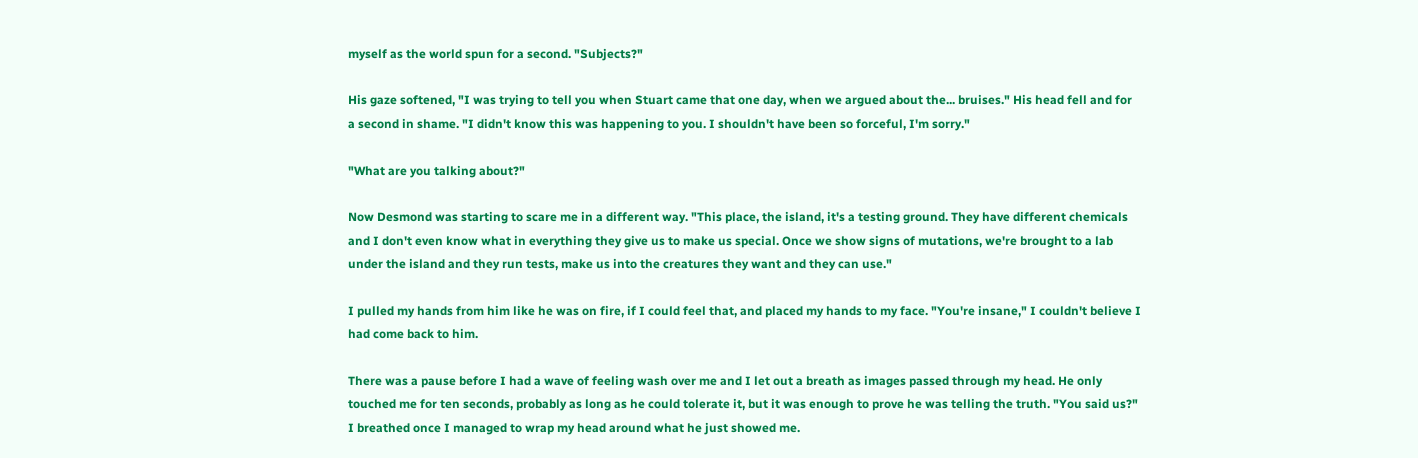myself as the world spun for a second. "Subjects?"

His gaze softened, "I was trying to tell you when Stuart came that one day, when we argued about the... bruises." His head fell and for a second in shame. "I didn't know this was happening to you. I shouldn't have been so forceful, I'm sorry."

"What are you talking about?"

Now Desmond was starting to scare me in a different way. "This place, the island, it's a testing ground. They have different chemicals and I don't even know what in everything they give us to make us special. Once we show signs of mutations, we're brought to a lab under the island and they run tests, make us into the creatures they want and they can use."

I pulled my hands from him like he was on fire, if I could feel that, and placed my hands to my face. "You're insane," I couldn't believe I had come back to him.

There was a pause before I had a wave of feeling wash over me and I let out a breath as images passed through my head. He only touched me for ten seconds, probably as long as he could tolerate it, but it was enough to prove he was telling the truth. "You said us?" I breathed once I managed to wrap my head around what he just showed me.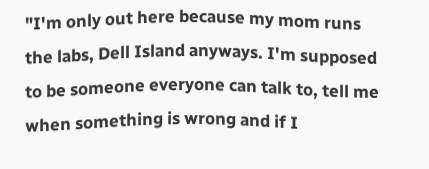"I'm only out here because my mom runs the labs, Dell Island anyways. I'm supposed to be someone everyone can talk to, tell me when something is wrong and if I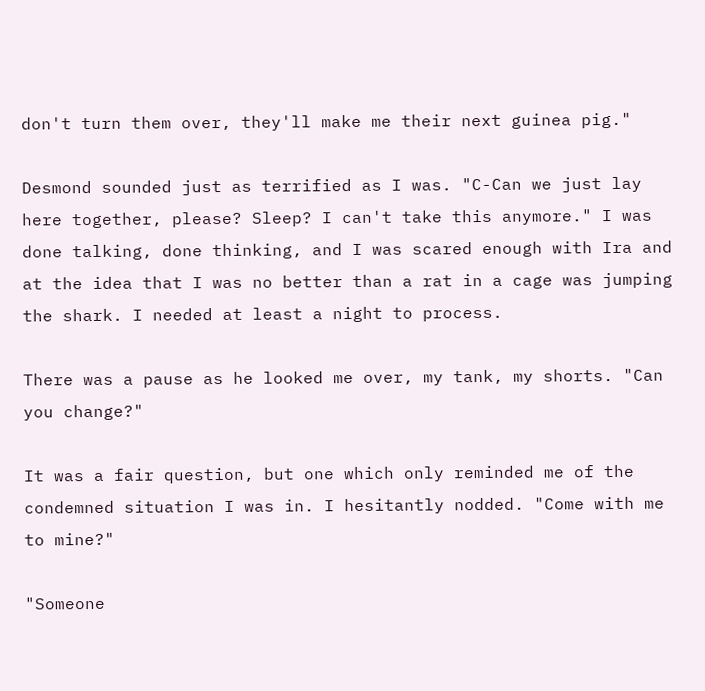don't turn them over, they'll make me their next guinea pig."

Desmond sounded just as terrified as I was. "C-Can we just lay here together, please? Sleep? I can't take this anymore." I was done talking, done thinking, and I was scared enough with Ira and at the idea that I was no better than a rat in a cage was jumping the shark. I needed at least a night to process.

There was a pause as he looked me over, my tank, my shorts. "Can you change?"

It was a fair question, but one which only reminded me of the condemned situation I was in. I hesitantly nodded. "Come with me to mine?"

"Someone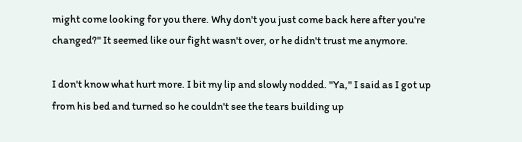might come looking for you there. Why don't you just come back here after you're changed?" It seemed like our fight wasn't over, or he didn't trust me anymore.

I don't know what hurt more. I bit my lip and slowly nodded. "Ya," I said as I got up from his bed and turned so he couldn't see the tears building up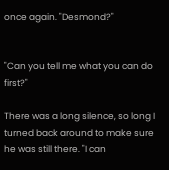once again. "Desmond?"


"Can you tell me what you can do first?"

There was a long silence, so long I turned back around to make sure he was still there. "I can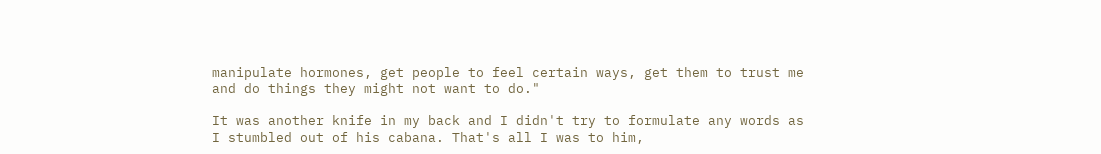manipulate hormones, get people to feel certain ways, get them to trust me and do things they might not want to do."

It was another knife in my back and I didn't try to formulate any words as I stumbled out of his cabana. That's all I was to him,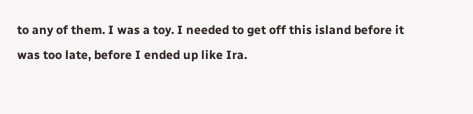to any of them. I was a toy. I needed to get off this island before it was too late, before I ended up like Ira.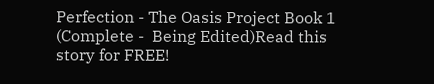Perfection - The Oasis Project Book 1 (Complete -  Being Edited)Read this story for FREE!